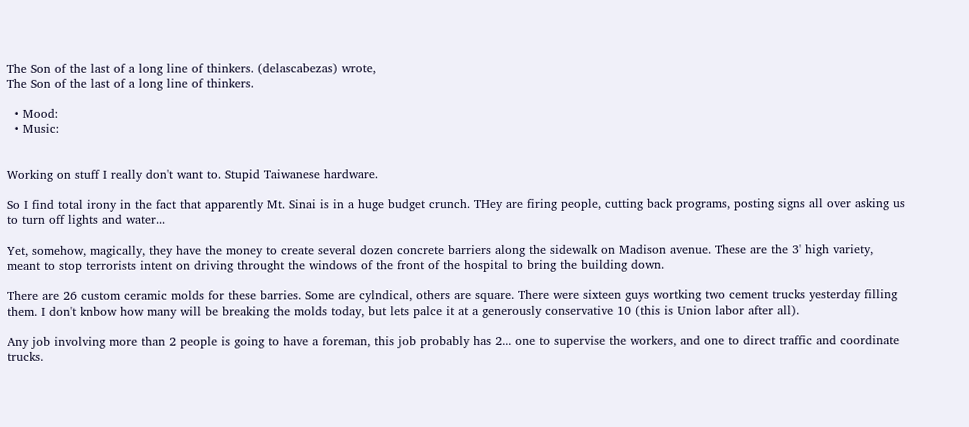The Son of the last of a long line of thinkers. (delascabezas) wrote,
The Son of the last of a long line of thinkers.

  • Mood:
  • Music:


Working on stuff I really don't want to. Stupid Taiwanese hardware.

So I find total irony in the fact that apparently Mt. Sinai is in a huge budget crunch. THey are firing people, cutting back programs, posting signs all over asking us to turn off lights and water...

Yet, somehow, magically, they have the money to create several dozen concrete barriers along the sidewalk on Madison avenue. These are the 3' high variety, meant to stop terrorists intent on driving throught the windows of the front of the hospital to bring the building down.

There are 26 custom ceramic molds for these barries. Some are cylndical, others are square. There were sixteen guys wortking two cement trucks yesterday filling them. I don't knbow how many will be breaking the molds today, but lets palce it at a generously conservative 10 (this is Union labor after all).

Any job involving more than 2 people is going to have a foreman, this job probably has 2... one to supervise the workers, and one to direct traffic and coordinate trucks.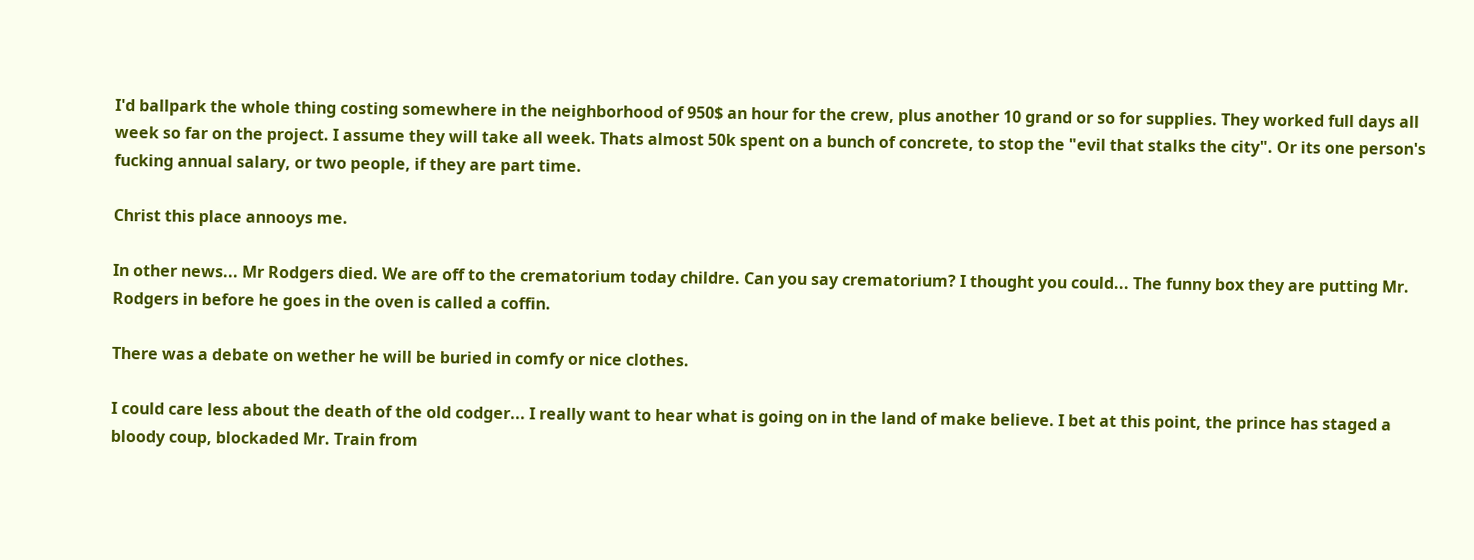I'd ballpark the whole thing costing somewhere in the neighborhood of 950$ an hour for the crew, plus another 10 grand or so for supplies. They worked full days all week so far on the project. I assume they will take all week. Thats almost 50k spent on a bunch of concrete, to stop the "evil that stalks the city". Or its one person's fucking annual salary, or two people, if they are part time.

Christ this place annooys me.

In other news... Mr Rodgers died. We are off to the crematorium today childre. Can you say crematorium? I thought you could... The funny box they are putting Mr. Rodgers in before he goes in the oven is called a coffin.

There was a debate on wether he will be buried in comfy or nice clothes.

I could care less about the death of the old codger... I really want to hear what is going on in the land of make believe. I bet at this point, the prince has staged a bloody coup, blockaded Mr. Train from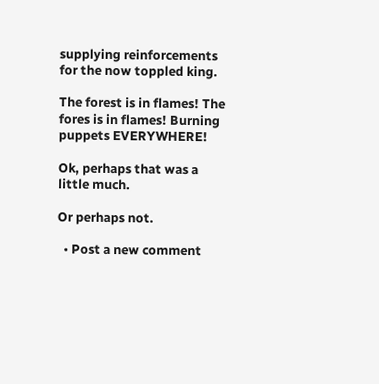supplying reinforcements for the now toppled king.

The forest is in flames! The fores is in flames! Burning puppets EVERYWHERE!

Ok, perhaps that was a little much.

Or perhaps not.

  • Post a new comment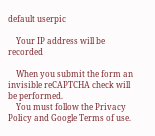default userpic

    Your IP address will be recorded

    When you submit the form an invisible reCAPTCHA check will be performed.
    You must follow the Privacy Policy and Google Terms of use.